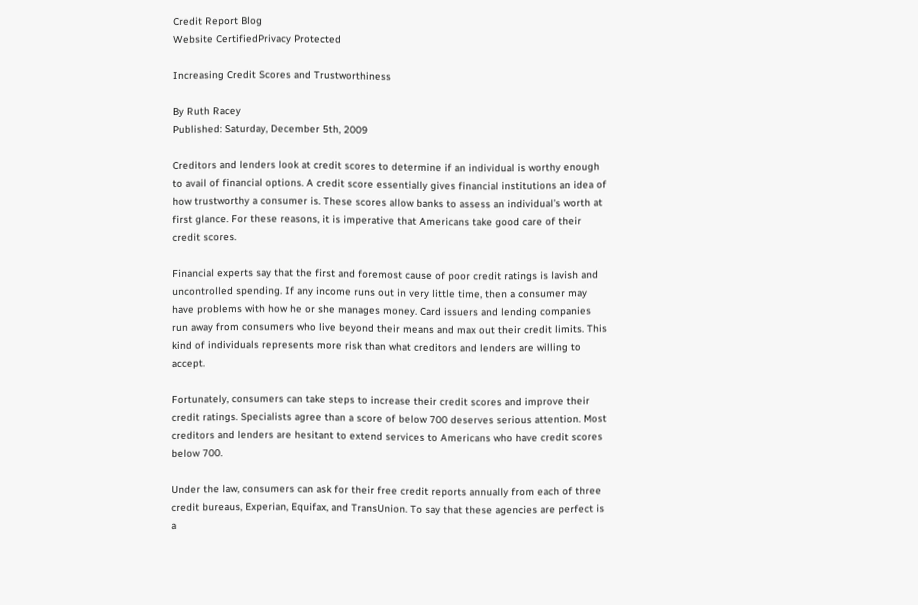Credit Report Blog
Website CertifiedPrivacy Protected

Increasing Credit Scores and Trustworthiness

By Ruth Racey
Published: Saturday, December 5th, 2009

Creditors and lenders look at credit scores to determine if an individual is worthy enough to avail of financial options. A credit score essentially gives financial institutions an idea of how trustworthy a consumer is. These scores allow banks to assess an individual’s worth at first glance. For these reasons, it is imperative that Americans take good care of their credit scores.

Financial experts say that the first and foremost cause of poor credit ratings is lavish and uncontrolled spending. If any income runs out in very little time, then a consumer may have problems with how he or she manages money. Card issuers and lending companies run away from consumers who live beyond their means and max out their credit limits. This kind of individuals represents more risk than what creditors and lenders are willing to accept.

Fortunately, consumers can take steps to increase their credit scores and improve their credit ratings. Specialists agree than a score of below 700 deserves serious attention. Most creditors and lenders are hesitant to extend services to Americans who have credit scores below 700.

Under the law, consumers can ask for their free credit reports annually from each of three credit bureaus, Experian, Equifax, and TransUnion. To say that these agencies are perfect is a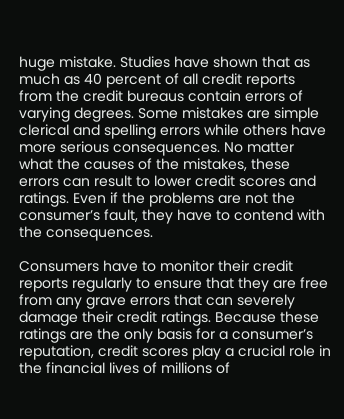huge mistake. Studies have shown that as much as 40 percent of all credit reports from the credit bureaus contain errors of varying degrees. Some mistakes are simple clerical and spelling errors while others have more serious consequences. No matter what the causes of the mistakes, these errors can result to lower credit scores and ratings. Even if the problems are not the consumer’s fault, they have to contend with the consequences.

Consumers have to monitor their credit reports regularly to ensure that they are free from any grave errors that can severely damage their credit ratings. Because these ratings are the only basis for a consumer’s reputation, credit scores play a crucial role in the financial lives of millions of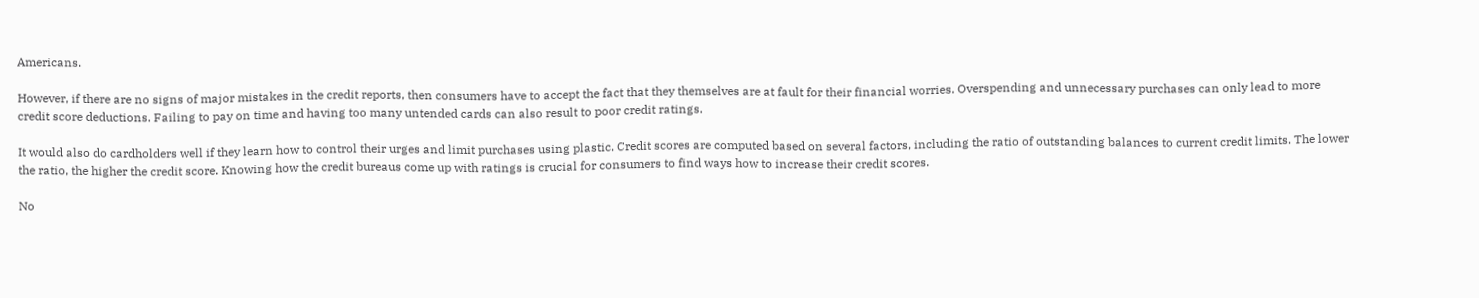Americans.

However, if there are no signs of major mistakes in the credit reports, then consumers have to accept the fact that they themselves are at fault for their financial worries. Overspending and unnecessary purchases can only lead to more credit score deductions. Failing to pay on time and having too many untended cards can also result to poor credit ratings.

It would also do cardholders well if they learn how to control their urges and limit purchases using plastic. Credit scores are computed based on several factors, including the ratio of outstanding balances to current credit limits. The lower the ratio, the higher the credit score. Knowing how the credit bureaus come up with ratings is crucial for consumers to find ways how to increase their credit scores.

No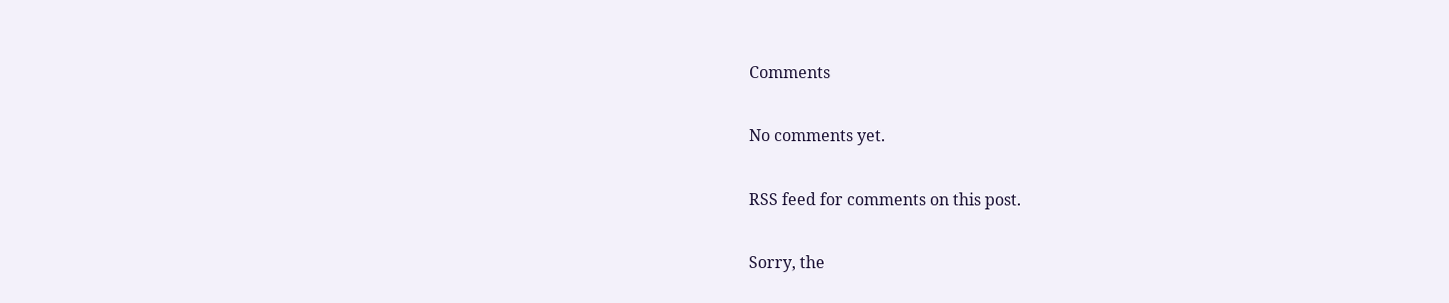Comments

No comments yet.

RSS feed for comments on this post.

Sorry, the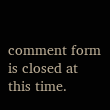comment form is closed at this time.